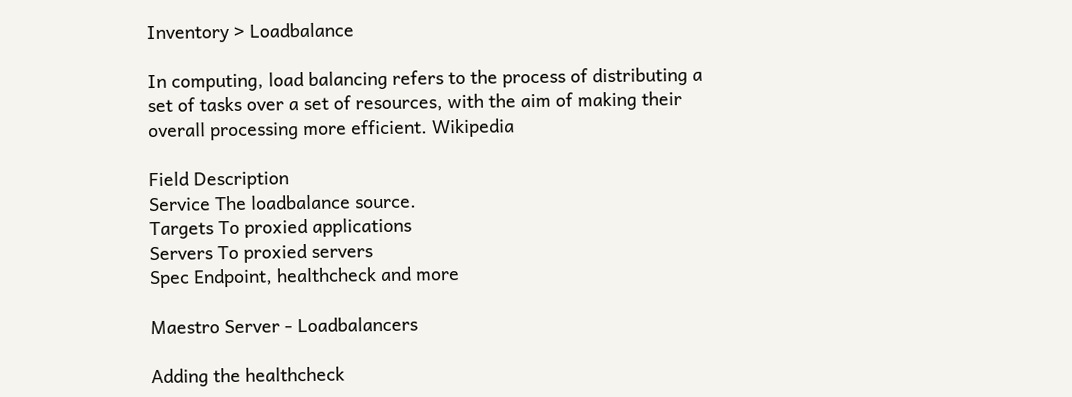Inventory > Loadbalance

In computing, load balancing refers to the process of distributing a set of tasks over a set of resources, with the aim of making their overall processing more efficient. Wikipedia

Field Description
Service The loadbalance source.
Targets To proxied applications
Servers To proxied servers
Spec Endpoint, healthcheck and more

Maestro Server - Loadbalancers

Adding the healthcheck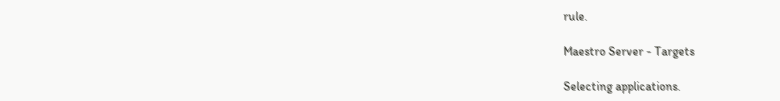rule.

Maestro Server - Targets

Selecting applications.